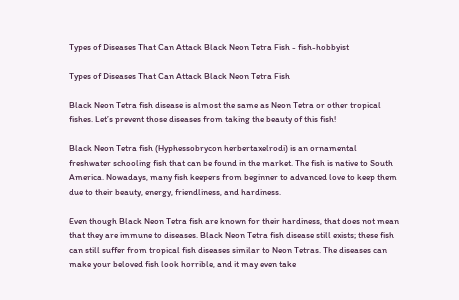Types of Diseases That Can Attack Black Neon Tetra Fish - fish-hobbyist

Types of Diseases That Can Attack Black Neon Tetra Fish

Black Neon Tetra fish disease is almost the same as Neon Tetra or other tropical fishes. Let’s prevent those diseases from taking the beauty of this fish!

Black Neon Tetra fish (Hyphessobrycon herbertaxelrodi) is an ornamental freshwater schooling fish that can be found in the market. The fish is native to South America. Nowadays, many fish keepers from beginner to advanced love to keep them due to their beauty, energy, friendliness, and hardiness.

Even though Black Neon Tetra fish are known for their hardiness, that does not mean that they are immune to diseases. Black Neon Tetra fish disease still exists; these fish can still suffer from tropical fish diseases similar to Neon Tetras. The diseases can make your beloved fish look horrible, and it may even take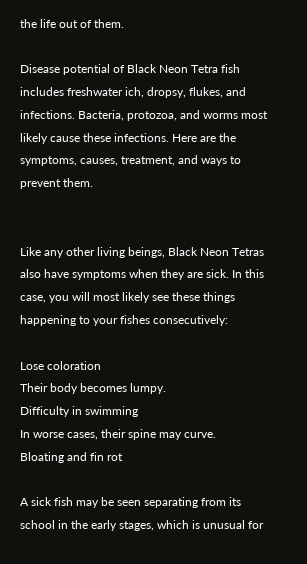the life out of them.

Disease potential of Black Neon Tetra fish includes freshwater ich, dropsy, flukes, and infections. Bacteria, protozoa, and worms most likely cause these infections. Here are the symptoms, causes, treatment, and ways to prevent them.


Like any other living beings, Black Neon Tetras also have symptoms when they are sick. In this case, you will most likely see these things happening to your fishes consecutively:

Lose coloration
Their body becomes lumpy.
Difficulty in swimming
In worse cases, their spine may curve.
Bloating and fin rot

A sick fish may be seen separating from its school in the early stages, which is unusual for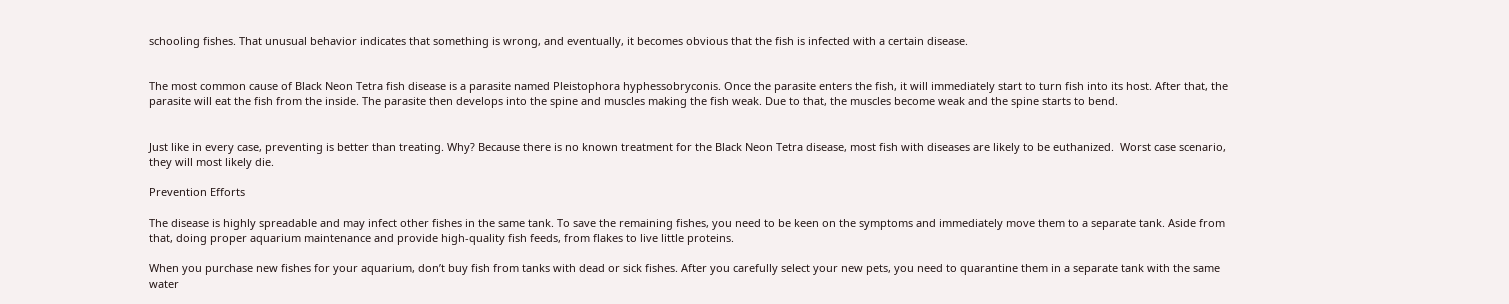schooling fishes. That unusual behavior indicates that something is wrong, and eventually, it becomes obvious that the fish is infected with a certain disease.


The most common cause of Black Neon Tetra fish disease is a parasite named Pleistophora hyphessobryconis. Once the parasite enters the fish, it will immediately start to turn fish into its host. After that, the parasite will eat the fish from the inside. The parasite then develops into the spine and muscles making the fish weak. Due to that, the muscles become weak and the spine starts to bend.


Just like in every case, preventing is better than treating. Why? Because there is no known treatment for the Black Neon Tetra disease, most fish with diseases are likely to be euthanized.  Worst case scenario, they will most likely die.

Prevention Efforts

The disease is highly spreadable and may infect other fishes in the same tank. To save the remaining fishes, you need to be keen on the symptoms and immediately move them to a separate tank. Aside from that, doing proper aquarium maintenance and provide high-quality fish feeds, from flakes to live little proteins.

When you purchase new fishes for your aquarium, don’t buy fish from tanks with dead or sick fishes. After you carefully select your new pets, you need to quarantine them in a separate tank with the same water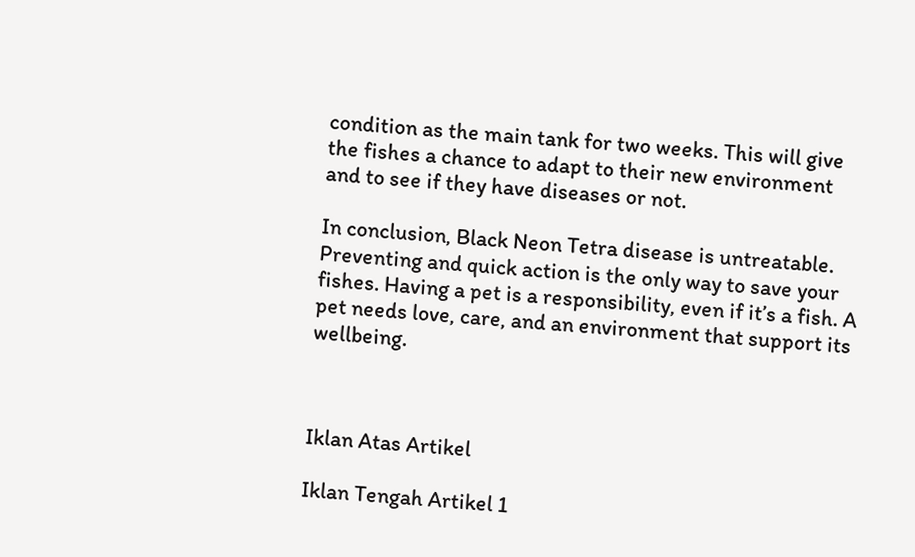condition as the main tank for two weeks. This will give the fishes a chance to adapt to their new environment and to see if they have diseases or not.

In conclusion, Black Neon Tetra disease is untreatable. Preventing and quick action is the only way to save your fishes. Having a pet is a responsibility, even if it’s a fish. A pet needs love, care, and an environment that support its wellbeing.



Iklan Atas Artikel

Iklan Tengah Artikel 1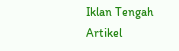Iklan Tengah Artikel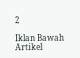2

Iklan Bawah Artikel